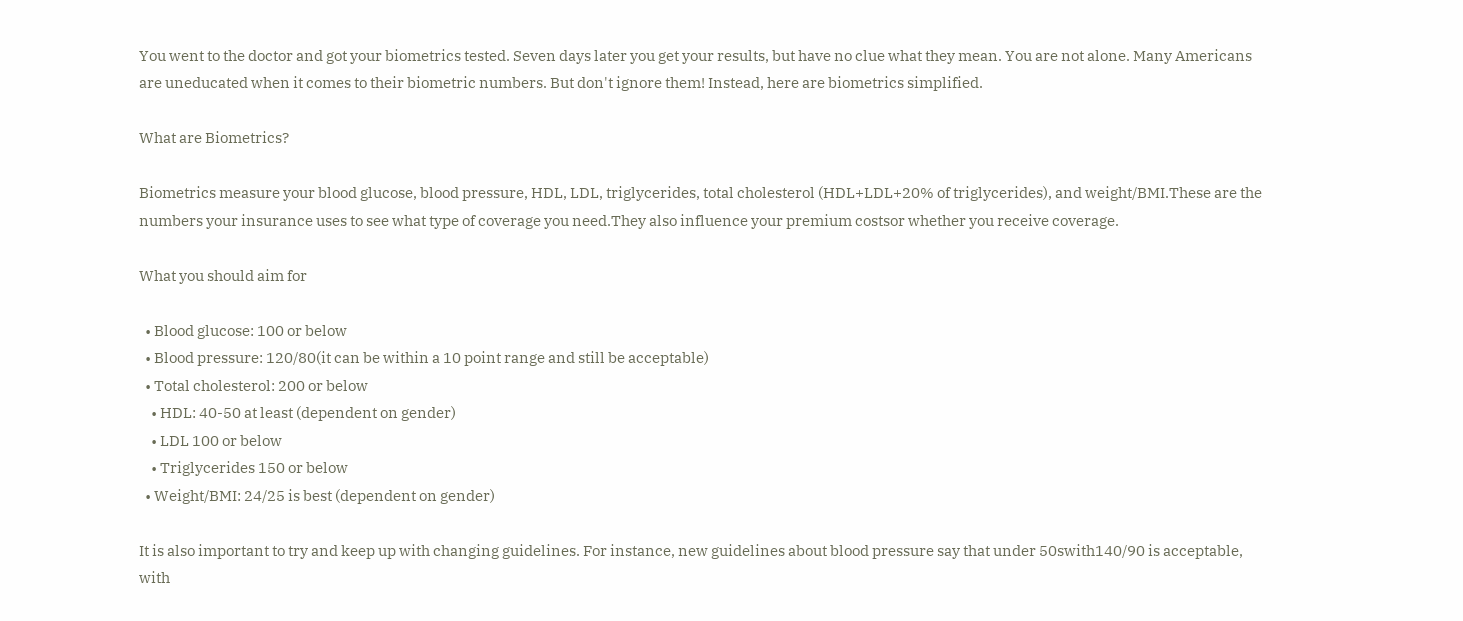You went to the doctor and got your biometrics tested. Seven days later you get your results, but have no clue what they mean. You are not alone. Many Americans are uneducated when it comes to their biometric numbers. But don't ignore them! Instead, here are biometrics simplified.

What are Biometrics?

Biometrics measure your blood glucose, blood pressure, HDL, LDL, triglycerides, total cholesterol (HDL+LDL+20% of triglycerides), and weight/BMI.These are the numbers your insurance uses to see what type of coverage you need.They also influence your premium costsor whether you receive coverage.

What you should aim for

  • Blood glucose: 100 or below
  • Blood pressure: 120/80(it can be within a 10 point range and still be acceptable)
  • Total cholesterol: 200 or below
    • HDL: 40-50 at least (dependent on gender)
    • LDL 100 or below
    • Triglycerides 150 or below
  • Weight/BMI: 24/25 is best (dependent on gender)

It is also important to try and keep up with changing guidelines. For instance, new guidelines about blood pressure say that under 50swith140/90 is acceptable, with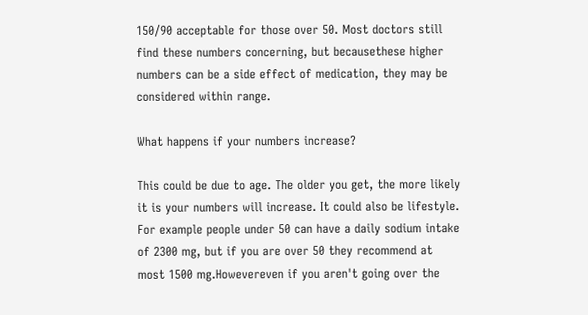150/90 acceptable for those over 50. Most doctors still find these numbers concerning, but becausethese higher numbers can be a side effect of medication, they may be considered within range.

What happens if your numbers increase?

This could be due to age. The older you get, the more likely it is your numbers will increase. It could also be lifestyle. For example people under 50 can have a daily sodium intake of 2300 mg, but if you are over 50 they recommend at most 1500 mg.Howevereven if you aren't going over the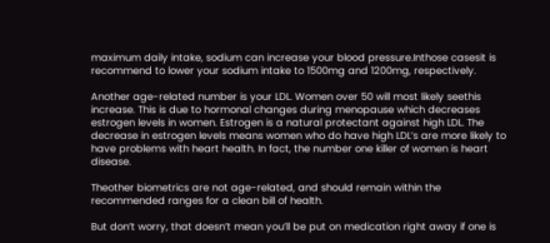maximum daily intake, sodium can increase your blood pressure.Inthose casesit is recommend to lower your sodium intake to 1500mg and 1200mg, respectively.

Another age-related number is your LDL. Women over 50 will most likely seethis increase. This is due to hormonal changes during menopause which decreases estrogen levels in women. Estrogen is a natural protectant against high LDL. The decrease in estrogen levels means women who do have high LDL’s are more likely to have problems with heart health. In fact, the number one killer of women is heart disease.

Theother biometrics are not age-related, and should remain within the recommended ranges for a clean bill of health.

But don’t worry, that doesn’t mean you’ll be put on medication right away if one is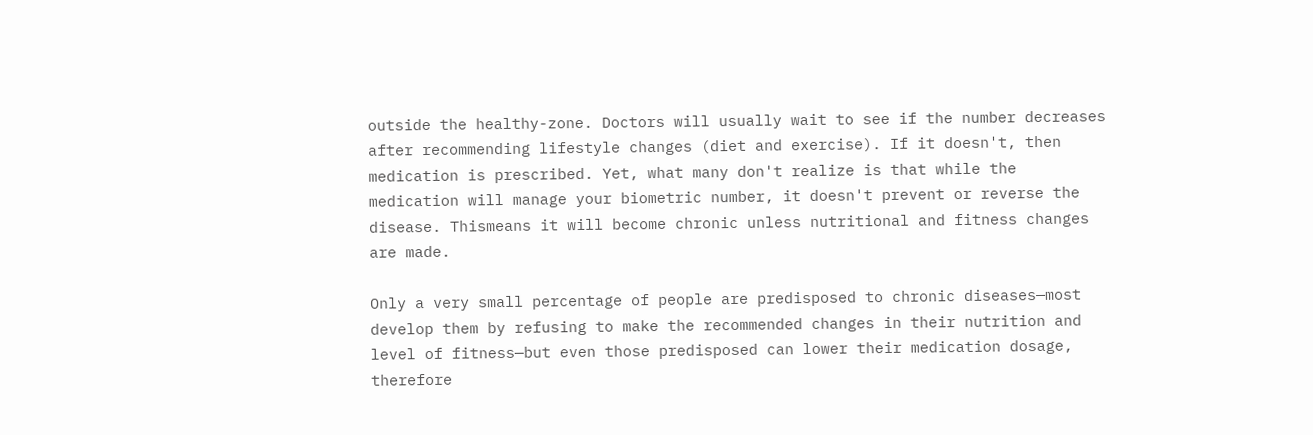outside the healthy-zone. Doctors will usually wait to see if the number decreases after recommending lifestyle changes (diet and exercise). If it doesn't, then medication is prescribed. Yet, what many don't realize is that while the medication will manage your biometric number, it doesn't prevent or reverse the disease. Thismeans it will become chronic unless nutritional and fitness changes are made.

Only a very small percentage of people are predisposed to chronic diseases—most develop them by refusing to make the recommended changes in their nutrition and level of fitness—but even those predisposed can lower their medication dosage, therefore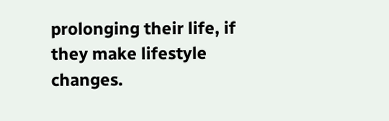prolonging their life, if they make lifestyle changes.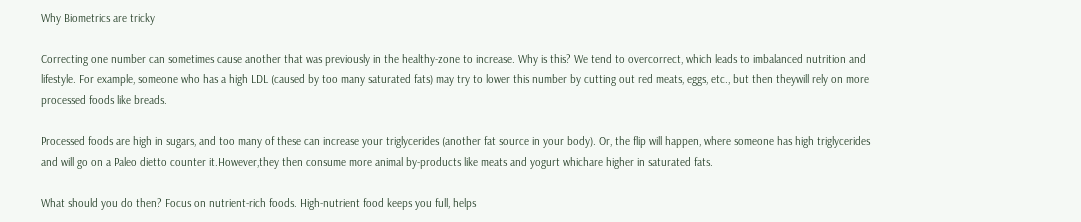Why Biometrics are tricky

Correcting one number can sometimes cause another that was previously in the healthy-zone to increase. Why is this? We tend to overcorrect, which leads to imbalanced nutrition and lifestyle. For example, someone who has a high LDL (caused by too many saturated fats) may try to lower this number by cutting out red meats, eggs, etc., but then theywill rely on more processed foods like breads.

Processed foods are high in sugars, and too many of these can increase your triglycerides (another fat source in your body). Or, the flip will happen, where someone has high triglycerides and will go on a Paleo dietto counter it.However,they then consume more animal by-products like meats and yogurt whichare higher in saturated fats.

What should you do then? Focus on nutrient-rich foods. High-nutrient food keeps you full, helps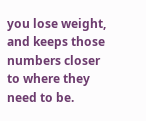you lose weight, and keeps those numbers closer to where they need to be.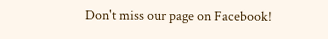Don't miss our page on Facebook!